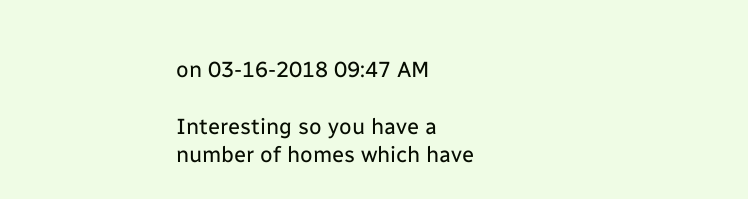on 03-16-2018 09:47 AM

Interesting so you have a number of homes which have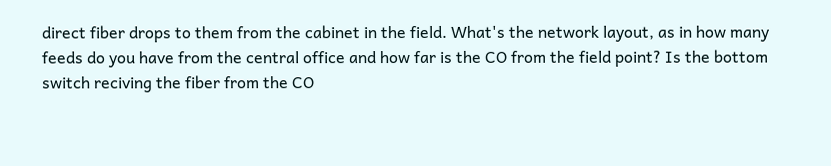direct fiber drops to them from the cabinet in the field. What's the network layout, as in how many feeds do you have from the central office and how far is the CO from the field point? Is the bottom switch reciving the fiber from the CO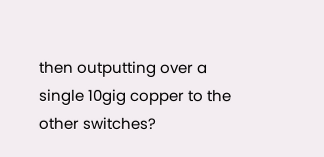then outputting over a single 10gig copper to the other switches?